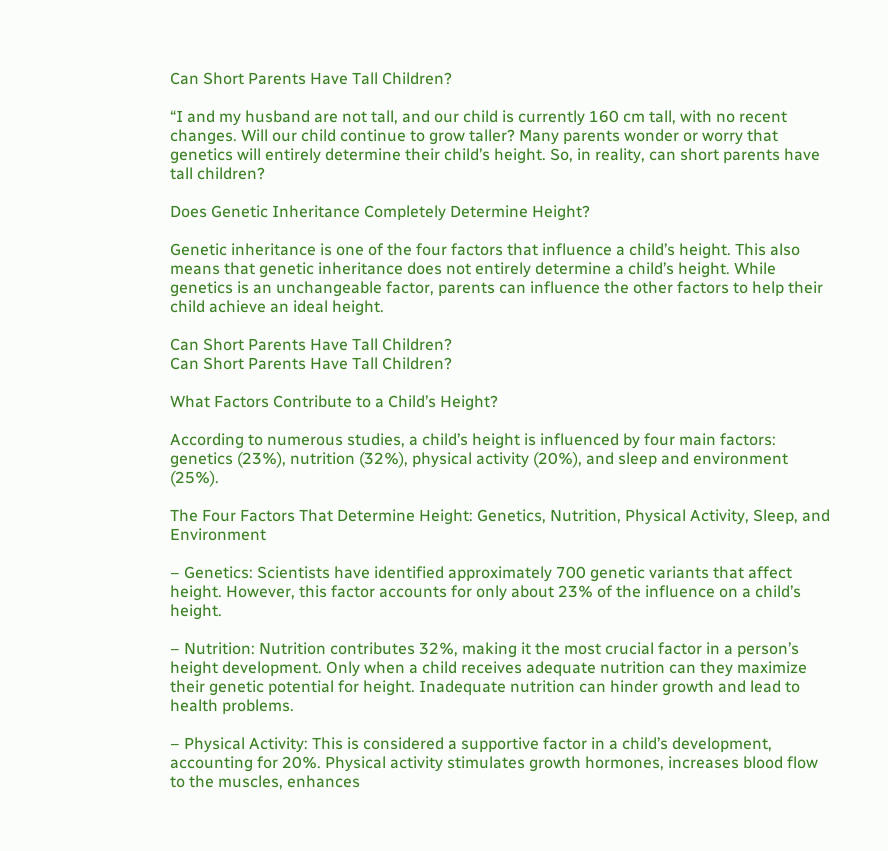Can Short Parents Have Tall Children?

“I and my husband are not tall, and our child is currently 160 cm tall, with no recent changes. Will our child continue to grow taller? Many parents wonder or worry that genetics will entirely determine their child’s height. So, in reality, can short parents have tall children?

Does Genetic Inheritance Completely Determine Height?

Genetic inheritance is one of the four factors that influence a child’s height. This also means that genetic inheritance does not entirely determine a child’s height. While genetics is an unchangeable factor, parents can influence the other factors to help their child achieve an ideal height.

Can Short Parents Have Tall Children?
Can Short Parents Have Tall Children?

What Factors Contribute to a Child’s Height?

According to numerous studies, a child’s height is influenced by four main factors: genetics (23%), nutrition (32%), physical activity (20%), and sleep and environment (25%).

The Four Factors That Determine Height: Genetics, Nutrition, Physical Activity, Sleep, and Environment

– Genetics: Scientists have identified approximately 700 genetic variants that affect height. However, this factor accounts for only about 23% of the influence on a child’s height.

– Nutrition: Nutrition contributes 32%, making it the most crucial factor in a person’s height development. Only when a child receives adequate nutrition can they maximize their genetic potential for height. Inadequate nutrition can hinder growth and lead to health problems.

– Physical Activity: This is considered a supportive factor in a child’s development, accounting for 20%. Physical activity stimulates growth hormones, increases blood flow to the muscles, enhances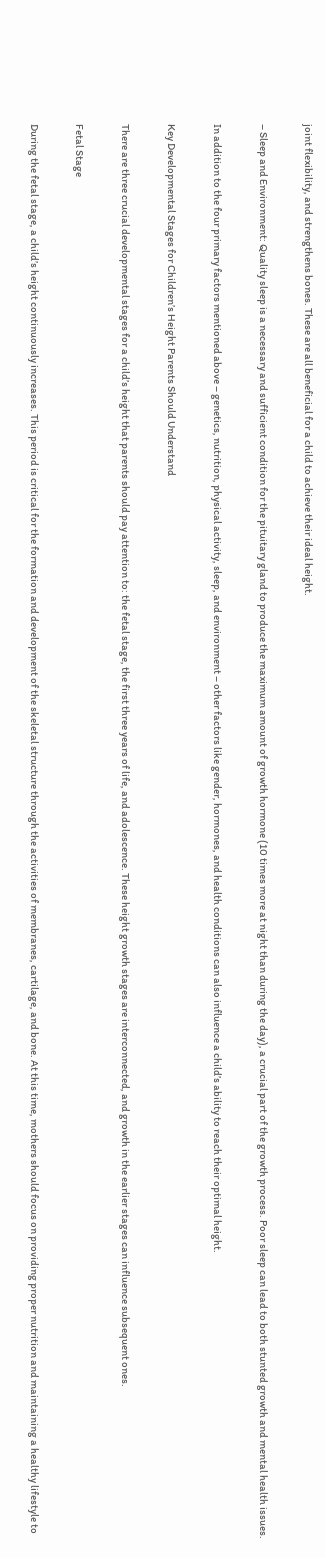joint flexibility, and strengthens bones. These are all beneficial for a child to achieve their ideal height.

– Sleep and Environment: Quality sleep is a necessary and sufficient condition for the pituitary gland to produce the maximum amount of growth hormone (10 times more at night than during the day), a crucial part of the growth process. Poor sleep can lead to both stunted growth and mental health issues.

In addition to the four primary factors mentioned above – genetics, nutrition, physical activity, sleep, and environment – other factors like gender, hormones, and health conditions can also influence a child’s ability to reach their optimal height.

Key Developmental Stages for Children’s Height Parents Should Understand

There are three crucial developmental stages for a child’s height that parents should pay attention to: the fetal stage, the first three years of life, and adolescence. These height growth stages are interconnected, and growth in the earlier stages can influence subsequent ones.

Fetal Stage

During the fetal stage, a child’s height continuously increases. This period is critical for the formation and development of the skeletal structure through the activities of membranes, cartilage, and bone. At this time, mothers should focus on providing proper nutrition and maintaining a healthy lifestyle to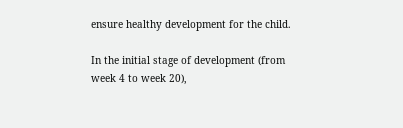ensure healthy development for the child.

In the initial stage of development (from week 4 to week 20),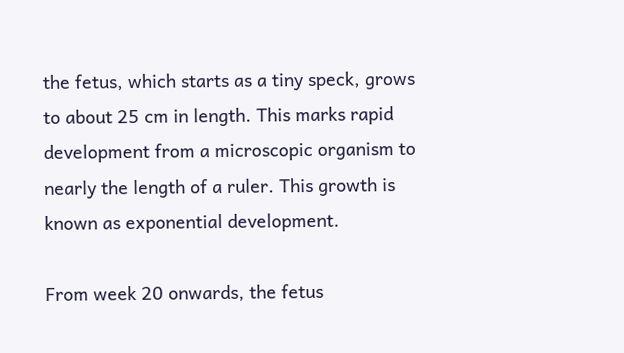the fetus, which starts as a tiny speck, grows to about 25 cm in length. This marks rapid development from a microscopic organism to nearly the length of a ruler. This growth is known as exponential development.

From week 20 onwards, the fetus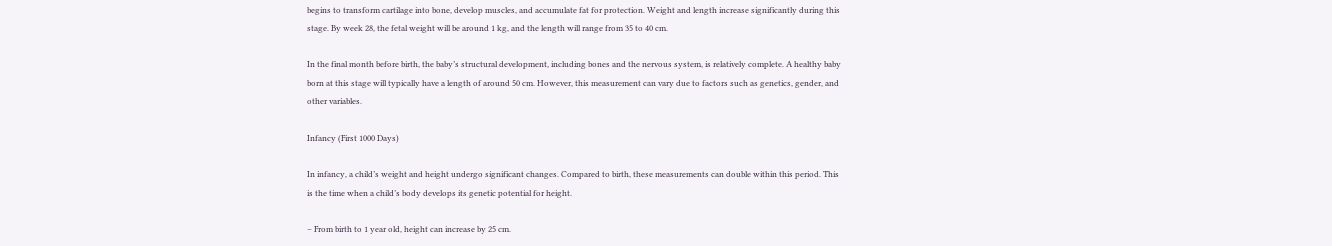begins to transform cartilage into bone, develop muscles, and accumulate fat for protection. Weight and length increase significantly during this stage. By week 28, the fetal weight will be around 1 kg, and the length will range from 35 to 40 cm.

In the final month before birth, the baby’s structural development, including bones and the nervous system, is relatively complete. A healthy baby born at this stage will typically have a length of around 50 cm. However, this measurement can vary due to factors such as genetics, gender, and other variables.

Infancy (First 1000 Days)

In infancy, a child’s weight and height undergo significant changes. Compared to birth, these measurements can double within this period. This is the time when a child’s body develops its genetic potential for height.

– From birth to 1 year old, height can increase by 25 cm.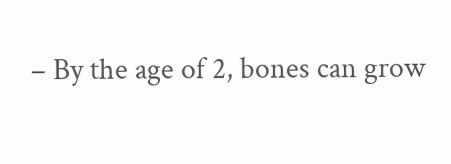– By the age of 2, bones can grow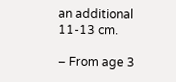an additional 11-13 cm.

– From age 3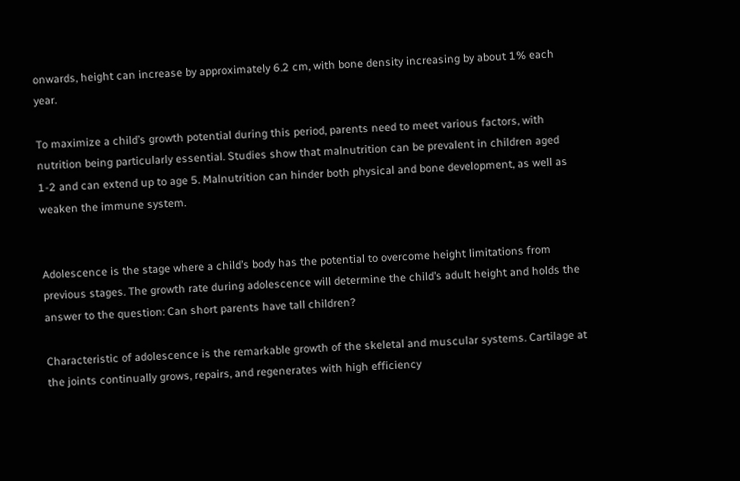onwards, height can increase by approximately 6.2 cm, with bone density increasing by about 1% each year.

To maximize a child’s growth potential during this period, parents need to meet various factors, with nutrition being particularly essential. Studies show that malnutrition can be prevalent in children aged 1-2 and can extend up to age 5. Malnutrition can hinder both physical and bone development, as well as weaken the immune system.


Adolescence is the stage where a child’s body has the potential to overcome height limitations from previous stages. The growth rate during adolescence will determine the child’s adult height and holds the answer to the question: Can short parents have tall children?

Characteristic of adolescence is the remarkable growth of the skeletal and muscular systems. Cartilage at the joints continually grows, repairs, and regenerates with high efficiency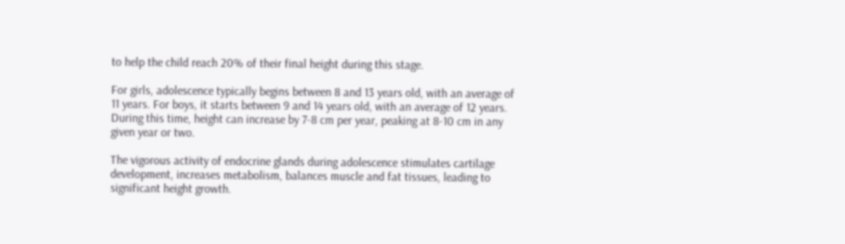to help the child reach 20% of their final height during this stage.

For girls, adolescence typically begins between 8 and 13 years old, with an average of 11 years. For boys, it starts between 9 and 14 years old, with an average of 12 years. During this time, height can increase by 7-8 cm per year, peaking at 8-10 cm in any given year or two.

The vigorous activity of endocrine glands during adolescence stimulates cartilage development, increases metabolism, balances muscle and fat tissues, leading to significant height growth.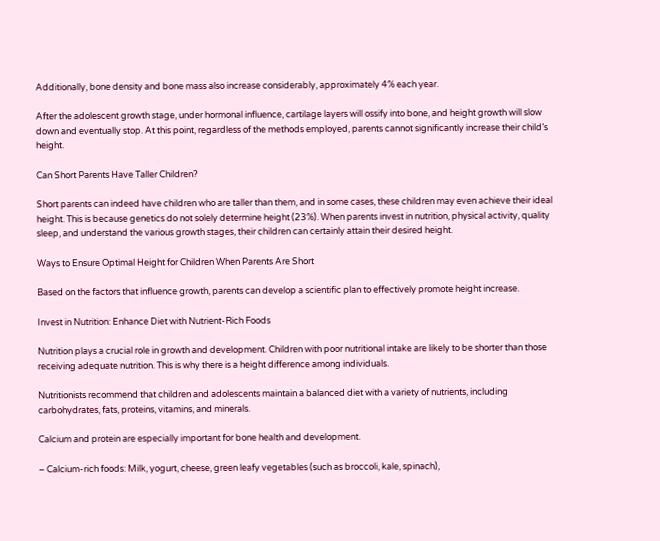Additionally, bone density and bone mass also increase considerably, approximately 4% each year.

After the adolescent growth stage, under hormonal influence, cartilage layers will ossify into bone, and height growth will slow down and eventually stop. At this point, regardless of the methods employed, parents cannot significantly increase their child’s height.

Can Short Parents Have Taller Children?

Short parents can indeed have children who are taller than them, and in some cases, these children may even achieve their ideal height. This is because genetics do not solely determine height (23%). When parents invest in nutrition, physical activity, quality sleep, and understand the various growth stages, their children can certainly attain their desired height.

Ways to Ensure Optimal Height for Children When Parents Are Short

Based on the factors that influence growth, parents can develop a scientific plan to effectively promote height increase.

Invest in Nutrition: Enhance Diet with Nutrient-Rich Foods

Nutrition plays a crucial role in growth and development. Children with poor nutritional intake are likely to be shorter than those receiving adequate nutrition. This is why there is a height difference among individuals.

Nutritionists recommend that children and adolescents maintain a balanced diet with a variety of nutrients, including carbohydrates, fats, proteins, vitamins, and minerals.

Calcium and protein are especially important for bone health and development.

– Calcium-rich foods: Milk, yogurt, cheese, green leafy vegetables (such as broccoli, kale, spinach),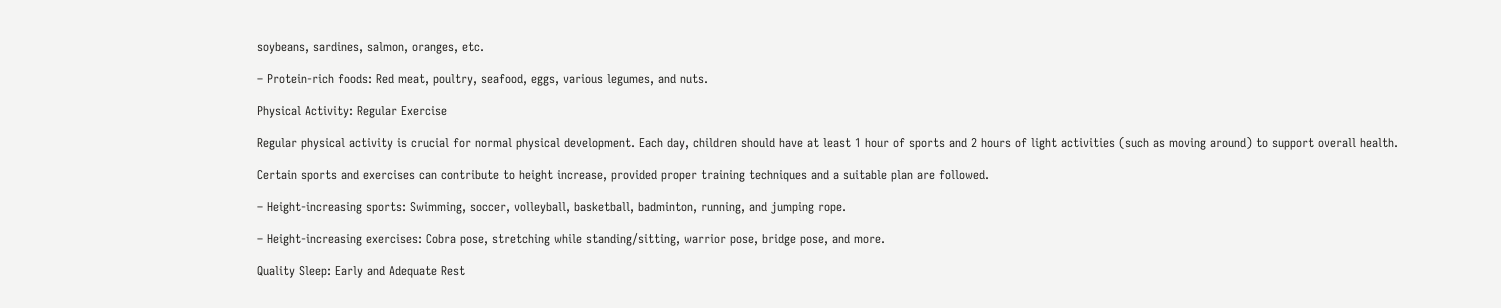soybeans, sardines, salmon, oranges, etc.

– Protein-rich foods: Red meat, poultry, seafood, eggs, various legumes, and nuts.

Physical Activity: Regular Exercise

Regular physical activity is crucial for normal physical development. Each day, children should have at least 1 hour of sports and 2 hours of light activities (such as moving around) to support overall health.

Certain sports and exercises can contribute to height increase, provided proper training techniques and a suitable plan are followed.

– Height-increasing sports: Swimming, soccer, volleyball, basketball, badminton, running, and jumping rope.

– Height-increasing exercises: Cobra pose, stretching while standing/sitting, warrior pose, bridge pose, and more.

Quality Sleep: Early and Adequate Rest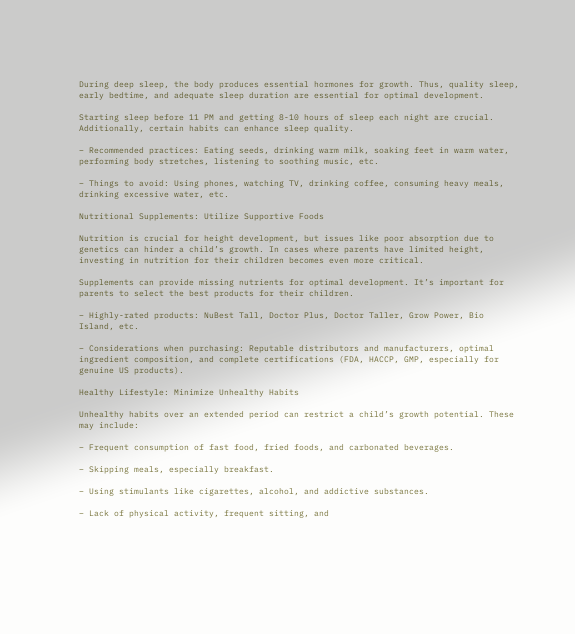During deep sleep, the body produces essential hormones for growth. Thus, quality sleep, early bedtime, and adequate sleep duration are essential for optimal development.

Starting sleep before 11 PM and getting 8-10 hours of sleep each night are crucial. Additionally, certain habits can enhance sleep quality.

– Recommended practices: Eating seeds, drinking warm milk, soaking feet in warm water, performing body stretches, listening to soothing music, etc.

– Things to avoid: Using phones, watching TV, drinking coffee, consuming heavy meals, drinking excessive water, etc.

Nutritional Supplements: Utilize Supportive Foods

Nutrition is crucial for height development, but issues like poor absorption due to genetics can hinder a child’s growth. In cases where parents have limited height, investing in nutrition for their children becomes even more critical.

Supplements can provide missing nutrients for optimal development. It’s important for parents to select the best products for their children.

– Highly-rated products: NuBest Tall, Doctor Plus, Doctor Taller, Grow Power, Bio Island, etc.

– Considerations when purchasing: Reputable distributors and manufacturers, optimal ingredient composition, and complete certifications (FDA, HACCP, GMP, especially for genuine US products).

Healthy Lifestyle: Minimize Unhealthy Habits

Unhealthy habits over an extended period can restrict a child’s growth potential. These may include:

– Frequent consumption of fast food, fried foods, and carbonated beverages.

– Skipping meals, especially breakfast.

– Using stimulants like cigarettes, alcohol, and addictive substances.

– Lack of physical activity, frequent sitting, and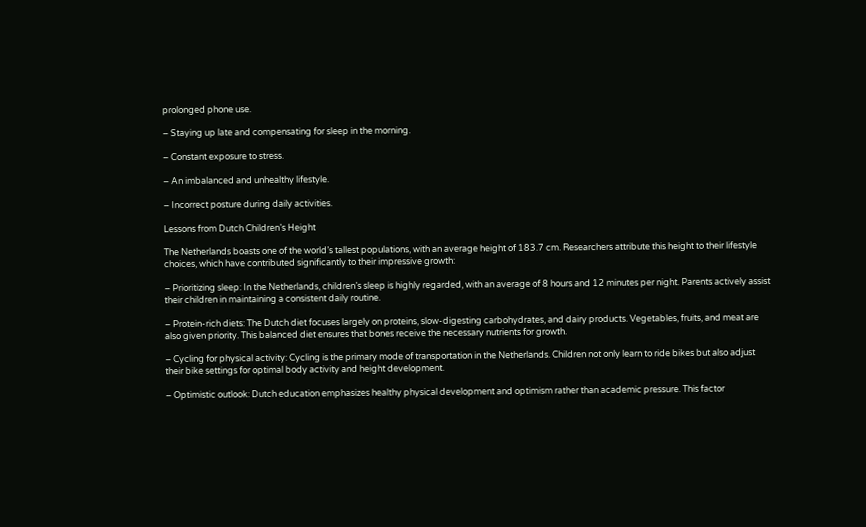prolonged phone use.

– Staying up late and compensating for sleep in the morning.

– Constant exposure to stress.

– An imbalanced and unhealthy lifestyle.

– Incorrect posture during daily activities.

Lessons from Dutch Children’s Height

The Netherlands boasts one of the world’s tallest populations, with an average height of 183.7 cm. Researchers attribute this height to their lifestyle choices, which have contributed significantly to their impressive growth:

– Prioritizing sleep: In the Netherlands, children’s sleep is highly regarded, with an average of 8 hours and 12 minutes per night. Parents actively assist their children in maintaining a consistent daily routine.

– Protein-rich diets: The Dutch diet focuses largely on proteins, slow-digesting carbohydrates, and dairy products. Vegetables, fruits, and meat are also given priority. This balanced diet ensures that bones receive the necessary nutrients for growth.

– Cycling for physical activity: Cycling is the primary mode of transportation in the Netherlands. Children not only learn to ride bikes but also adjust their bike settings for optimal body activity and height development.

– Optimistic outlook: Dutch education emphasizes healthy physical development and optimism rather than academic pressure. This factor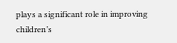plays a significant role in improving children’s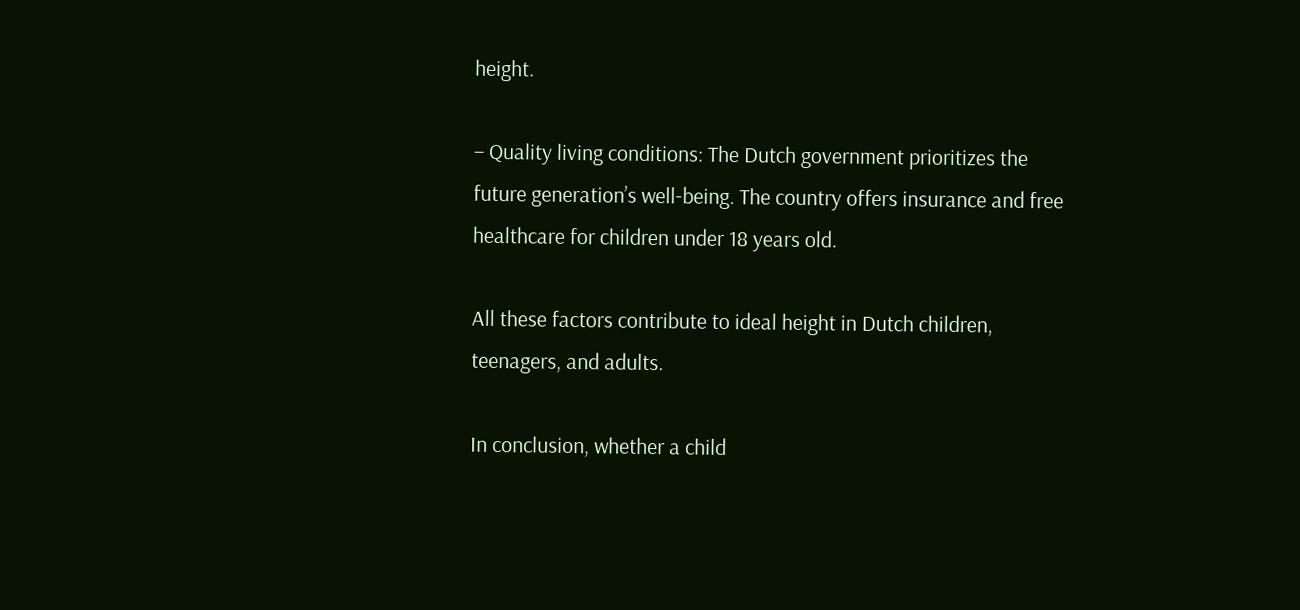height.

– Quality living conditions: The Dutch government prioritizes the future generation’s well-being. The country offers insurance and free healthcare for children under 18 years old.

All these factors contribute to ideal height in Dutch children, teenagers, and adults.

In conclusion, whether a child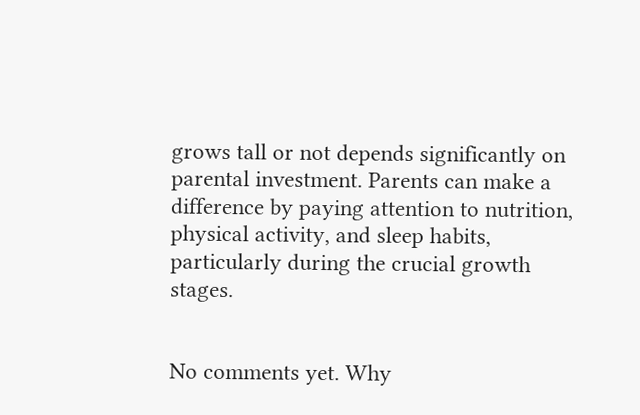grows tall or not depends significantly on parental investment. Parents can make a difference by paying attention to nutrition, physical activity, and sleep habits, particularly during the crucial growth stages.


No comments yet. Why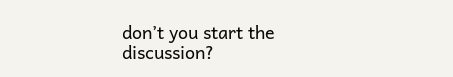don’t you start the discussion?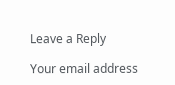Leave a Reply

Your email address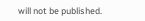will not be published.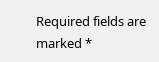Required fields are marked *